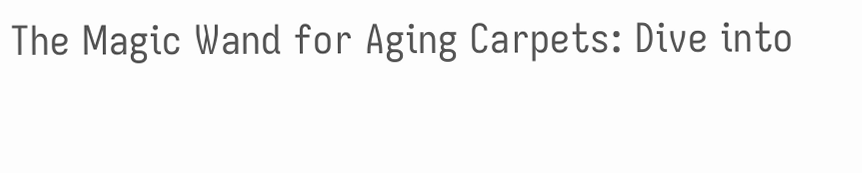The Magic Wand for Aging Carpets: Dive into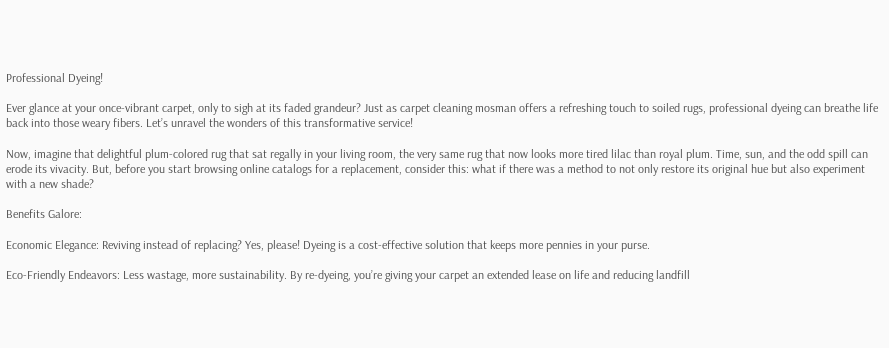Professional Dyeing!

Ever glance at your once-vibrant carpet, only to sigh at its faded grandeur? Just as carpet cleaning mosman offers a refreshing touch to soiled rugs, professional dyeing can breathe life back into those weary fibers. Let’s unravel the wonders of this transformative service!

Now, imagine that delightful plum-colored rug that sat regally in your living room, the very same rug that now looks more tired lilac than royal plum. Time, sun, and the odd spill can erode its vivacity. But, before you start browsing online catalogs for a replacement, consider this: what if there was a method to not only restore its original hue but also experiment with a new shade?

Benefits Galore:

Economic Elegance: Reviving instead of replacing? Yes, please! Dyeing is a cost-effective solution that keeps more pennies in your purse.

Eco-Friendly Endeavors: Less wastage, more sustainability. By re-dyeing, you’re giving your carpet an extended lease on life and reducing landfill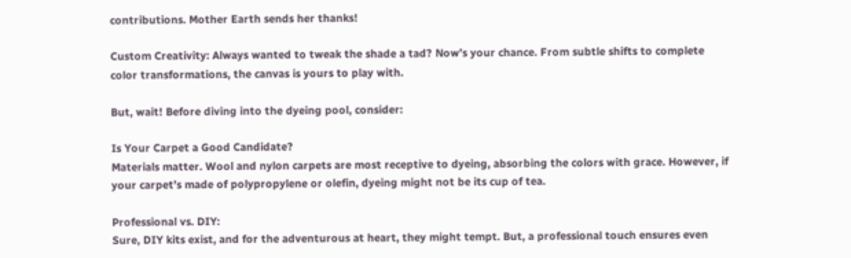contributions. Mother Earth sends her thanks!

Custom Creativity: Always wanted to tweak the shade a tad? Now’s your chance. From subtle shifts to complete color transformations, the canvas is yours to play with.

But, wait! Before diving into the dyeing pool, consider:

Is Your Carpet a Good Candidate?
Materials matter. Wool and nylon carpets are most receptive to dyeing, absorbing the colors with grace. However, if your carpet’s made of polypropylene or olefin, dyeing might not be its cup of tea.

Professional vs. DIY:
Sure, DIY kits exist, and for the adventurous at heart, they might tempt. But, a professional touch ensures even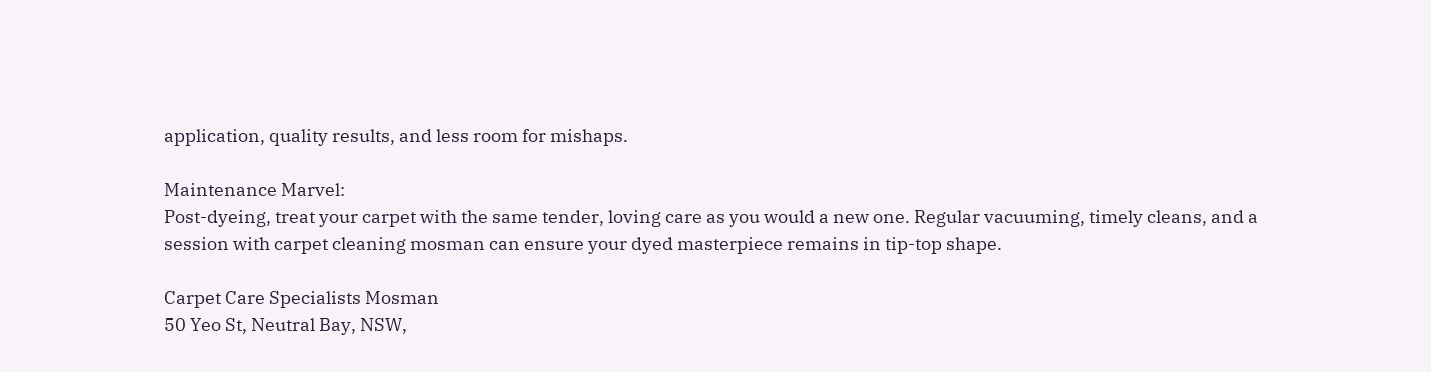application, quality results, and less room for mishaps.

Maintenance Marvel:
Post-dyeing, treat your carpet with the same tender, loving care as you would a new one. Regular vacuuming, timely cleans, and a session with carpet cleaning mosman can ensure your dyed masterpiece remains in tip-top shape.

Carpet Care Specialists Mosman
50 Yeo St, Neutral Bay, NSW,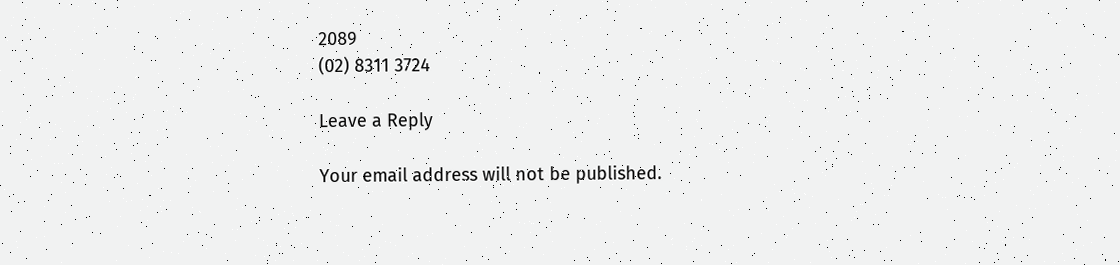2089
(02) 8311 3724

Leave a Reply

Your email address will not be published.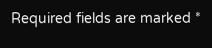Required fields are marked *